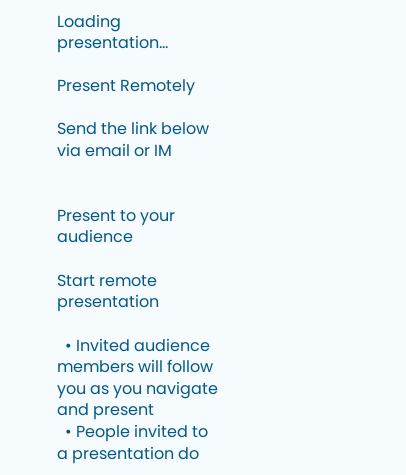Loading presentation...

Present Remotely

Send the link below via email or IM


Present to your audience

Start remote presentation

  • Invited audience members will follow you as you navigate and present
  • People invited to a presentation do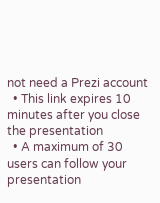not need a Prezi account
  • This link expires 10 minutes after you close the presentation
  • A maximum of 30 users can follow your presentation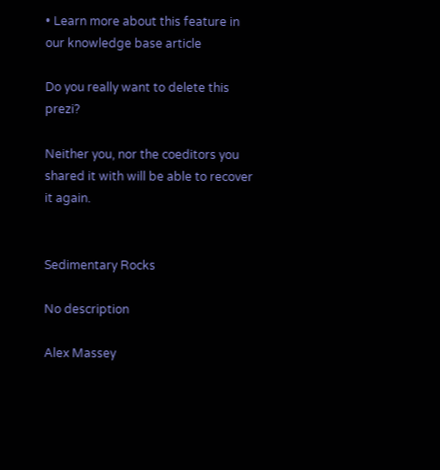• Learn more about this feature in our knowledge base article

Do you really want to delete this prezi?

Neither you, nor the coeditors you shared it with will be able to recover it again.


Sedimentary Rocks

No description

Alex Massey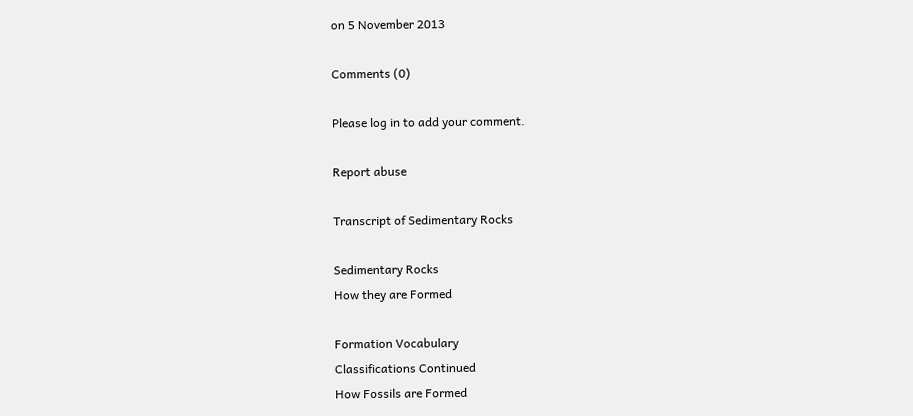on 5 November 2013

Comments (0)

Please log in to add your comment.

Report abuse

Transcript of Sedimentary Rocks

Sedimentary Rocks
How they are Formed

Formation Vocabulary
Classifications Continued
How Fossils are Formed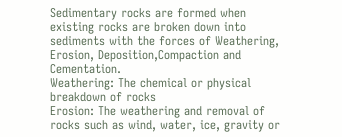Sedimentary rocks are formed when existing rocks are broken down into sediments with the forces of Weathering, Erosion, Deposition,Compaction and Cementation.
Weathering: The chemical or physical breakdown of rocks
Erosion: The weathering and removal of rocks such as wind, water, ice, gravity or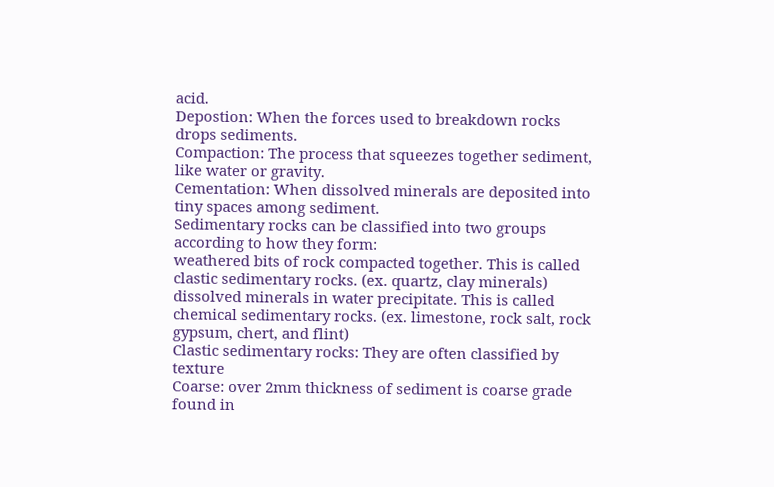acid.
Depostion: When the forces used to breakdown rocks drops sediments.
Compaction: The process that squeezes together sediment, like water or gravity.
Cementation: When dissolved minerals are deposited into tiny spaces among sediment.
Sedimentary rocks can be classified into two groups according to how they form:
weathered bits of rock compacted together. This is called clastic sedimentary rocks. (ex. quartz, clay minerals)
dissolved minerals in water precipitate. This is called chemical sedimentary rocks. (ex. limestone, rock salt, rock gypsum, chert, and flint)
Clastic sedimentary rocks: They are often classified by texture
Coarse: over 2mm thickness of sediment is coarse grade found in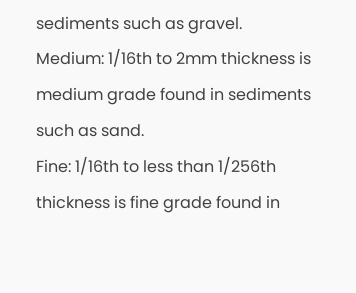sediments such as gravel.
Medium: 1/16th to 2mm thickness is medium grade found in sediments such as sand.
Fine: 1/16th to less than 1/256th thickness is fine grade found in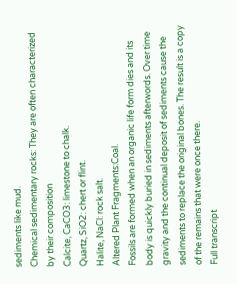sediments like mud.
Chemical sedimentary rocks: They are often characterized by their composition
Calcite, CaCO3: limestone to chalk.
Quartz, SiO2: chert or flint.
Halite, NaCl: rock salt.
Altered Plant Fragments:Coal.
Fossils are formed when an organic life form dies and its body is quickly buried in sediments afterwords. Over time gravity and the continual deposit of sediments cause the sediments to replace the original bones. The result is a copy of the remains that were once there.
Full transcript